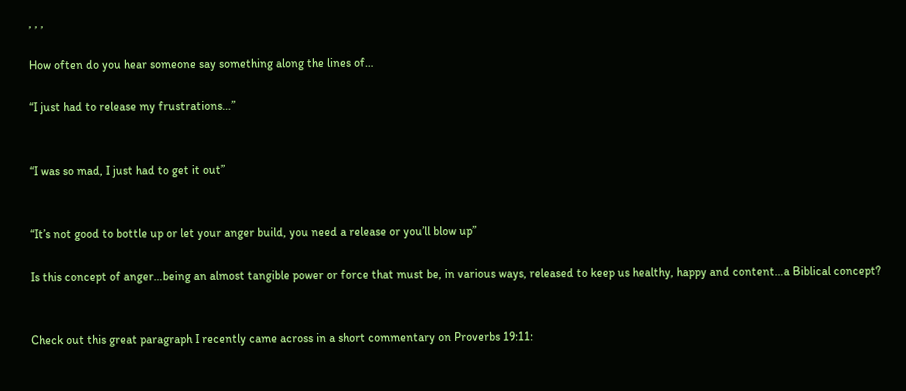, , ,

How often do you hear someone say something along the lines of…

“I just had to release my frustrations…”


“I was so mad, I just had to get it out”


“It’s not good to bottle up or let your anger build, you need a release or you’ll blow up”

Is this concept of anger…being an almost tangible power or force that must be, in various ways, released to keep us healthy, happy and content…a Biblical concept?


Check out this great paragraph I recently came across in a short commentary on Proverbs 19:11: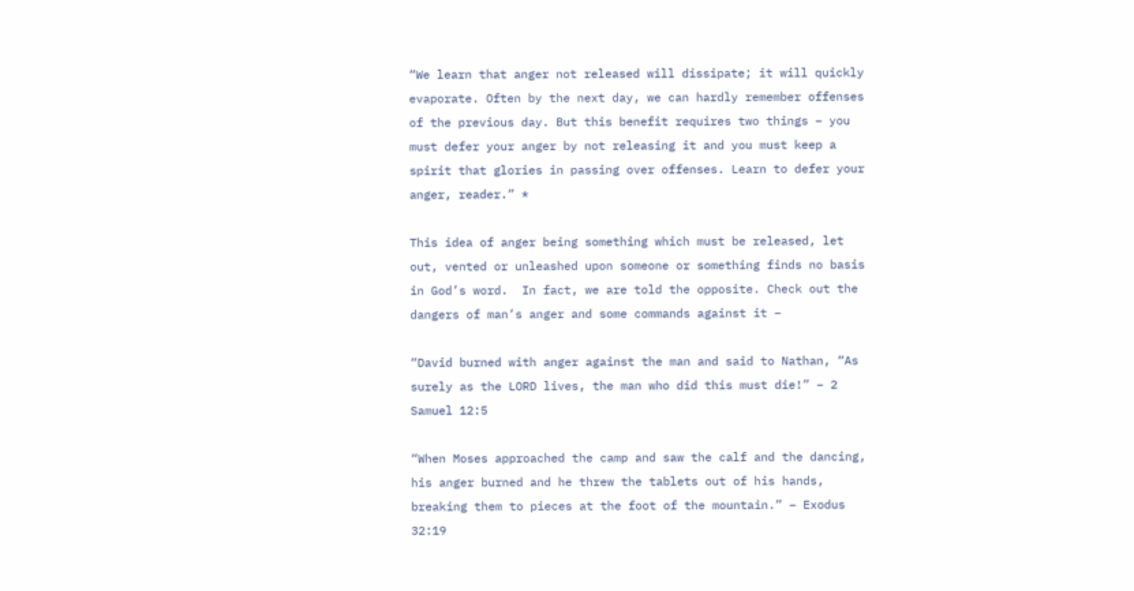“We learn that anger not released will dissipate; it will quickly evaporate. Often by the next day, we can hardly remember offenses of the previous day. But this benefit requires two things – you must defer your anger by not releasing it and you must keep a spirit that glories in passing over offenses. Learn to defer your anger, reader.” *

This idea of anger being something which must be released, let out, vented or unleashed upon someone or something finds no basis in God’s word.  In fact, we are told the opposite. Check out the dangers of man’s anger and some commands against it –

“David burned with anger against the man and said to Nathan, “As surely as the LORD lives, the man who did this must die!” – 2 Samuel 12:5

“When Moses approached the camp and saw the calf and the dancing, his anger burned and he threw the tablets out of his hands, breaking them to pieces at the foot of the mountain.” – Exodus 32:19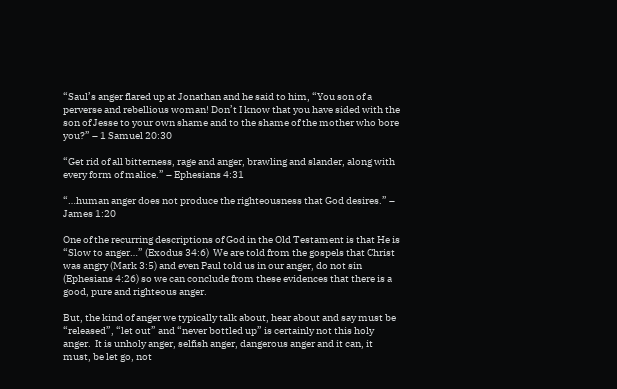“Saul’s anger flared up at Jonathan and he said to him, “You son of a perverse and rebellious woman! Don’t I know that you have sided with the son of Jesse to your own shame and to the shame of the mother who bore you?” – 1 Samuel 20:30

“Get rid of all bitterness, rage and anger, brawling and slander, along with every form of malice.” – Ephesians 4:31

“…human anger does not produce the righteousness that God desires.” – James 1:20

One of the recurring descriptions of God in the Old Testament is that He is “Slow to anger…” (Exodus 34:6)  We are told from the gospels that Christ was angry (Mark 3:5) and even Paul told us in our anger, do not sin (Ephesians 4:26) so we can conclude from these evidences that there is a good, pure and righteous anger.

But, the kind of anger we typically talk about, hear about and say must be “released”, “let out” and “never bottled up” is certainly not this holy anger.  It is unholy anger, selfish anger, dangerous anger and it can, it must, be let go, not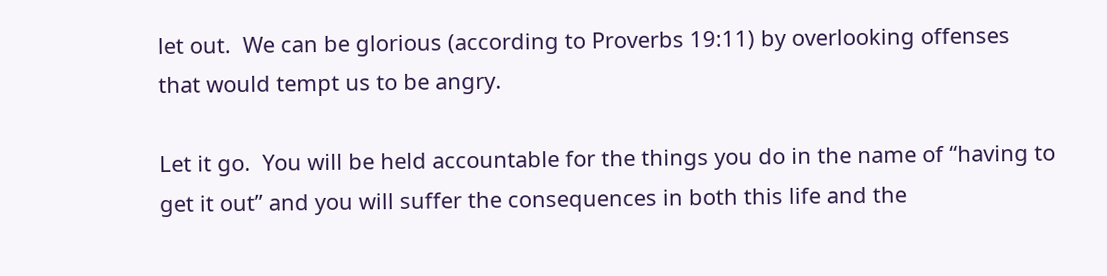let out.  We can be glorious (according to Proverbs 19:11) by overlooking offenses that would tempt us to be angry.

Let it go.  You will be held accountable for the things you do in the name of “having to get it out” and you will suffer the consequences in both this life and the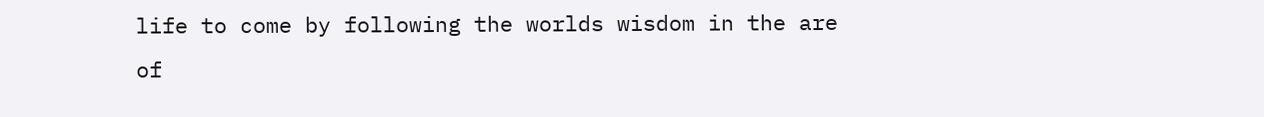life to come by following the worlds wisdom in the are of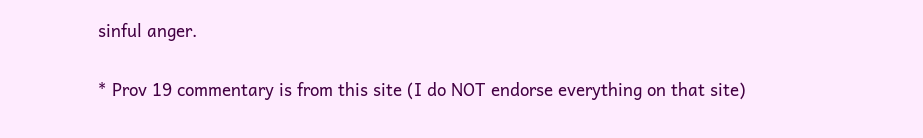sinful anger.

* Prov 19 commentary is from this site (I do NOT endorse everything on that site)